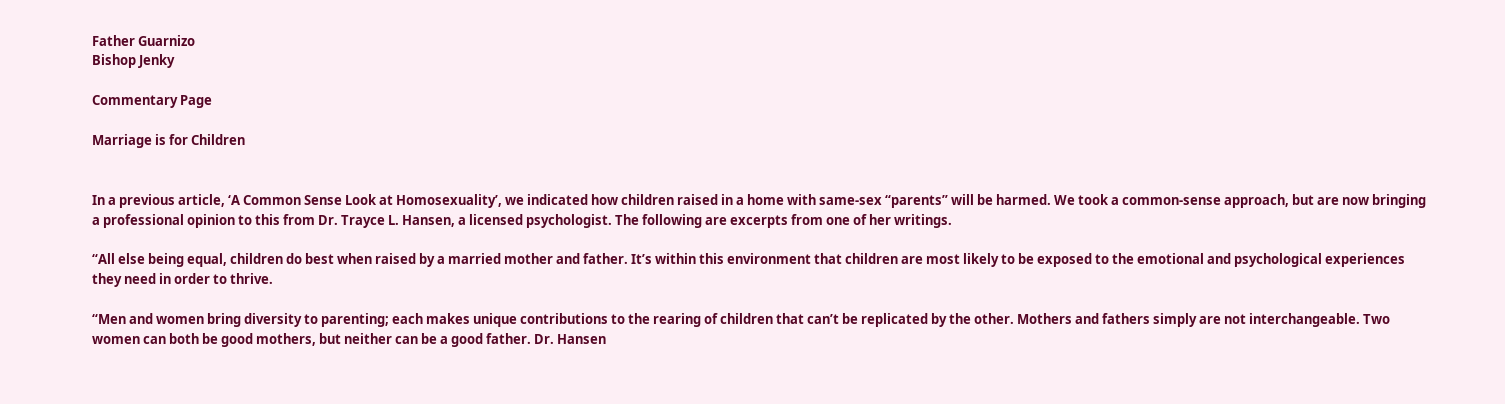Father Guarnizo
Bishop Jenky

Commentary Page

Marriage is for Children


In a previous article, ‘A Common Sense Look at Homosexuality’, we indicated how children raised in a home with same-sex “parents” will be harmed. We took a common-sense approach, but are now bringing a professional opinion to this from Dr. Trayce L. Hansen, a licensed psychologist. The following are excerpts from one of her writings.

“All else being equal, children do best when raised by a married mother and father. It’s within this environment that children are most likely to be exposed to the emotional and psychological experiences they need in order to thrive.

“Men and women bring diversity to parenting; each makes unique contributions to the rearing of children that can’t be replicated by the other. Mothers and fathers simply are not interchangeable. Two women can both be good mothers, but neither can be a good father. Dr. Hansen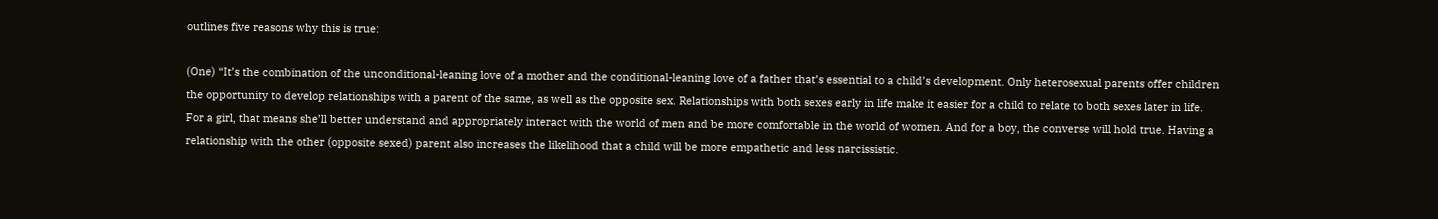outlines five reasons why this is true:

(One) “It’s the combination of the unconditional-leaning love of a mother and the conditional-leaning love of a father that’s essential to a child’s development. Only heterosexual parents offer children the opportunity to develop relationships with a parent of the same, as well as the opposite sex. Relationships with both sexes early in life make it easier for a child to relate to both sexes later in life. For a girl, that means she’ll better understand and appropriately interact with the world of men and be more comfortable in the world of women. And for a boy, the converse will hold true. Having a relationship with the other (opposite sexed) parent also increases the likelihood that a child will be more empathetic and less narcissistic.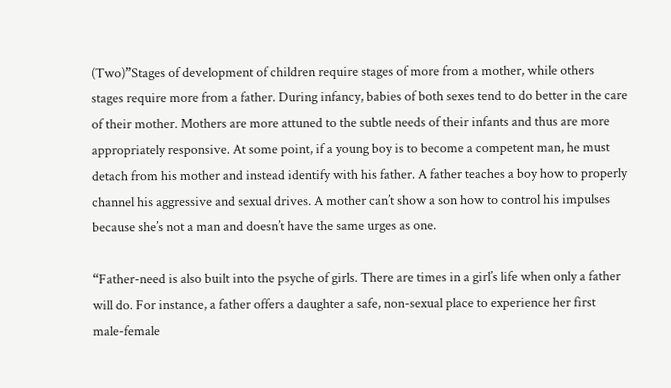(Two)”Stages of development of children require stages of more from a mother, while others stages require more from a father. During infancy, babies of both sexes tend to do better in the care of their mother. Mothers are more attuned to the subtle needs of their infants and thus are more appropriately responsive. At some point, if a young boy is to become a competent man, he must detach from his mother and instead identify with his father. A father teaches a boy how to properly channel his aggressive and sexual drives. A mother can’t show a son how to control his impulses because she’s not a man and doesn’t have the same urges as one.

“Father-need is also built into the psyche of girls. There are times in a girl’s life when only a father will do. For instance, a father offers a daughter a safe, non-sexual place to experience her first male-female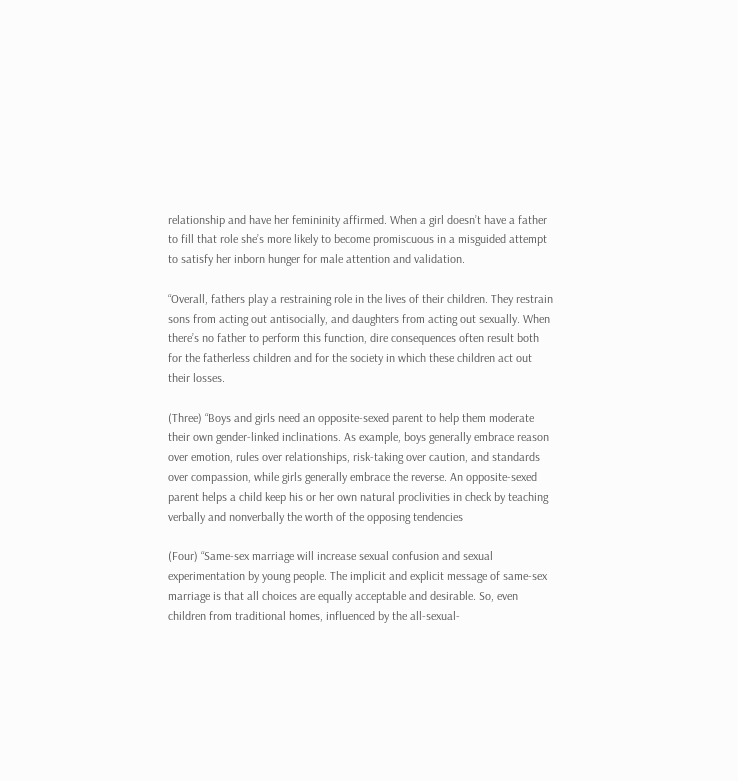relationship and have her femininity affirmed. When a girl doesn’t have a father to fill that role she’s more likely to become promiscuous in a misguided attempt to satisfy her inborn hunger for male attention and validation.

“Overall, fathers play a restraining role in the lives of their children. They restrain sons from acting out antisocially, and daughters from acting out sexually. When there’s no father to perform this function, dire consequences often result both for the fatherless children and for the society in which these children act out their losses.

(Three) “Boys and girls need an opposite-sexed parent to help them moderate their own gender-linked inclinations. As example, boys generally embrace reason over emotion, rules over relationships, risk-taking over caution, and standards over compassion, while girls generally embrace the reverse. An opposite-sexed parent helps a child keep his or her own natural proclivities in check by teaching verbally and nonverbally the worth of the opposing tendencies

(Four) “Same-sex marriage will increase sexual confusion and sexual experimentation by young people. The implicit and explicit message of same-sex marriage is that all choices are equally acceptable and desirable. So, even children from traditional homes, influenced by the all-sexual-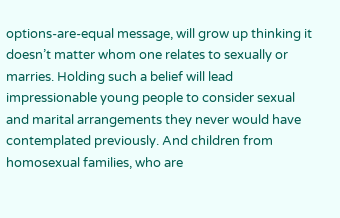options-are-equal message, will grow up thinking it doesn’t matter whom one relates to sexually or marries. Holding such a belief will lead impressionable young people to consider sexual and marital arrangements they never would have contemplated previously. And children from homosexual families, who are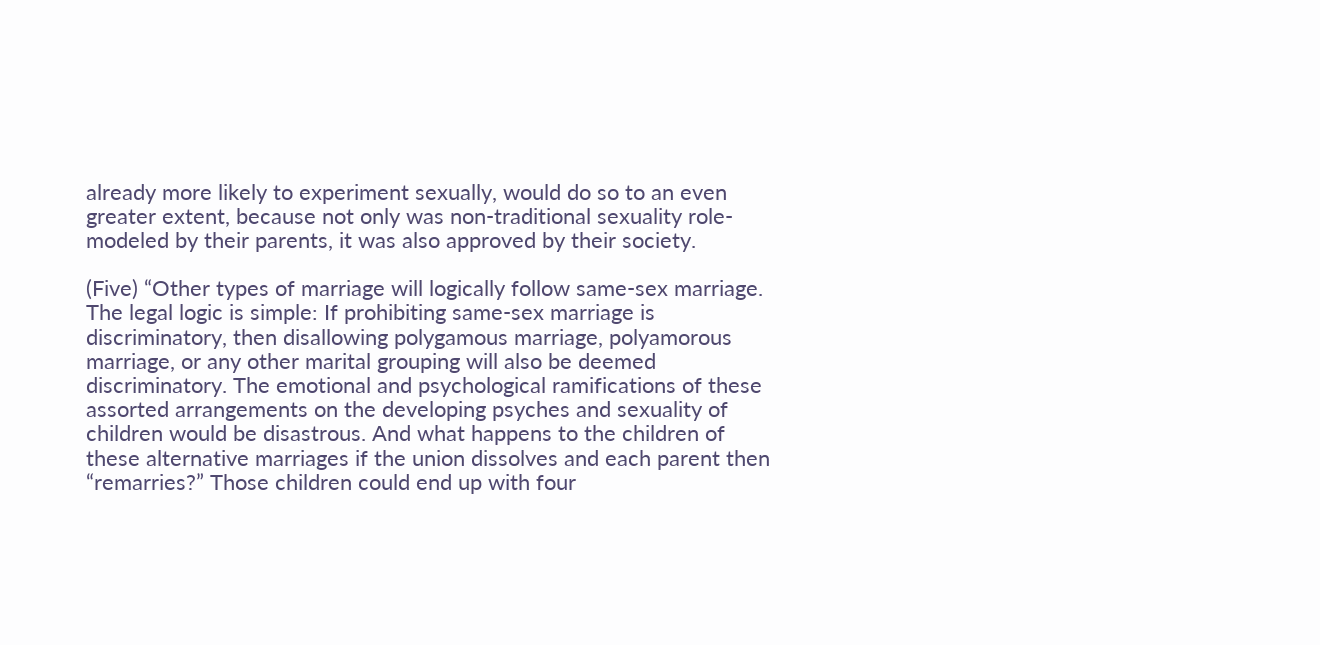already more likely to experiment sexually, would do so to an even greater extent, because not only was non-traditional sexuality role-modeled by their parents, it was also approved by their society.

(Five) “Other types of marriage will logically follow same-sex marriage. The legal logic is simple: If prohibiting same-sex marriage is discriminatory, then disallowing polygamous marriage, polyamorous marriage, or any other marital grouping will also be deemed discriminatory. The emotional and psychological ramifications of these assorted arrangements on the developing psyches and sexuality of children would be disastrous. And what happens to the children of these alternative marriages if the union dissolves and each parent then “remarries?” Those children could end up with four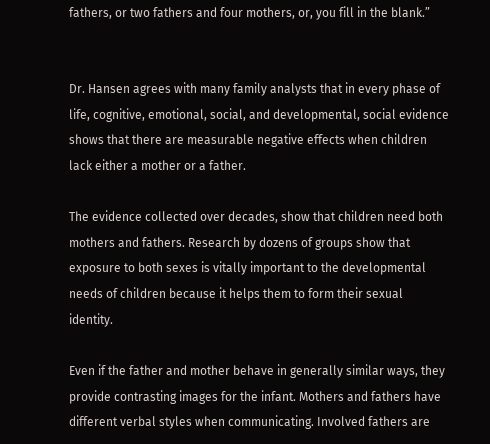fathers, or two fathers and four mothers, or, you fill in the blank.”


Dr. Hansen agrees with many family analysts that in every phase of life, cognitive, emotional, social, and developmental, social evidence shows that there are measurable negative effects when children lack either a mother or a father.

The evidence collected over decades, show that children need both mothers and fathers. Research by dozens of groups show that exposure to both sexes is vitally important to the developmental needs of children because it helps them to form their sexual identity.

Even if the father and mother behave in generally similar ways, they provide contrasting images for the infant. Mothers and fathers have different verbal styles when communicating. Involved fathers are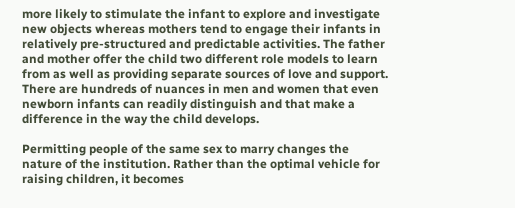more likely to stimulate the infant to explore and investigate new objects whereas mothers tend to engage their infants in relatively pre-structured and predictable activities. The father and mother offer the child two different role models to learn from as well as providing separate sources of love and support. There are hundreds of nuances in men and women that even newborn infants can readily distinguish and that make a difference in the way the child develops.

Permitting people of the same sex to marry changes the nature of the institution. Rather than the optimal vehicle for raising children, it becomes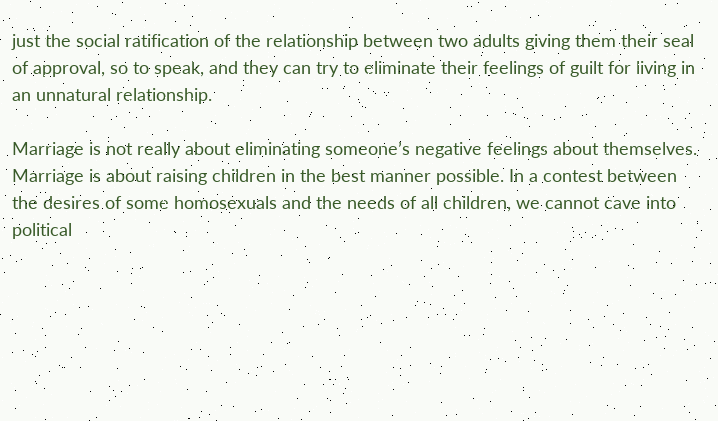just the social ratification of the relationship between two adults giving them their seal of approval, so to speak, and they can try to eliminate their feelings of guilt for living in an unnatural relationship.

Marriage is not really about eliminating someone’s negative feelings about themselves. Marriage is about raising children in the best manner possible. In a contest between the desires of some homosexuals and the needs of all children, we cannot cave into political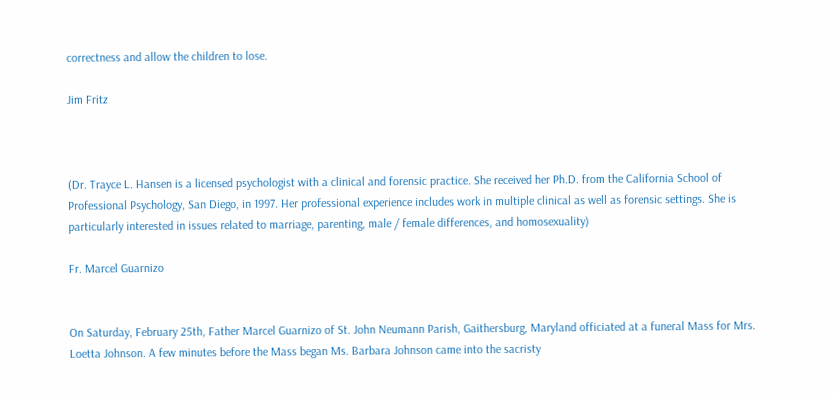correctness and allow the children to lose.

Jim Fritz



(Dr. Trayce L. Hansen is a licensed psychologist with a clinical and forensic practice. She received her Ph.D. from the California School of Professional Psychology, San Diego, in 1997. Her professional experience includes work in multiple clinical as well as forensic settings. She is particularly interested in issues related to marriage, parenting, male / female differences, and homosexuality)

Fr. Marcel Guarnizo


On Saturday, February 25th, Father Marcel Guarnizo of St. John Neumann Parish, Gaithersburg, Maryland officiated at a funeral Mass for Mrs. Loetta Johnson. A few minutes before the Mass began Ms. Barbara Johnson came into the sacristy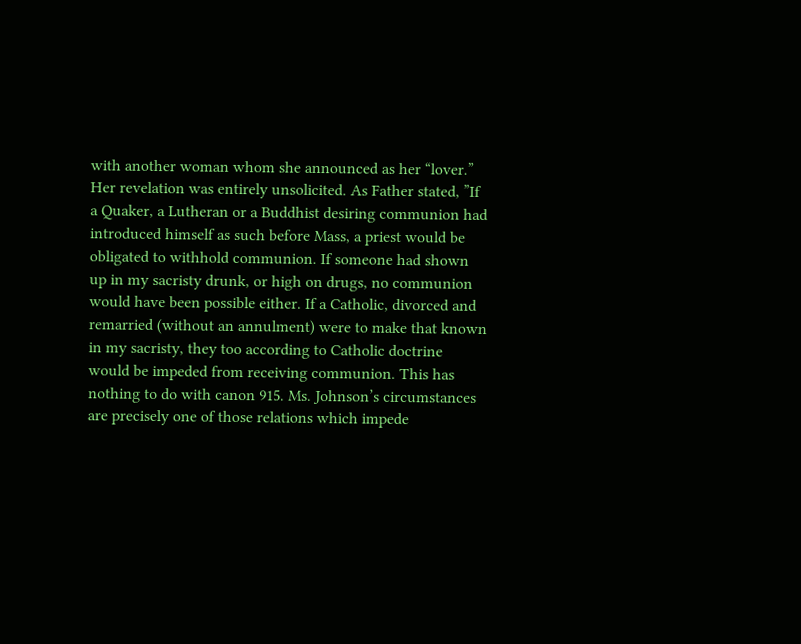with another woman whom she announced as her “lover.” Her revelation was entirely unsolicited. As Father stated, ”If a Quaker, a Lutheran or a Buddhist desiring communion had introduced himself as such before Mass, a priest would be obligated to withhold communion. If someone had shown up in my sacristy drunk, or high on drugs, no communion would have been possible either. If a Catholic, divorced and remarried (without an annulment) were to make that known in my sacristy, they too according to Catholic doctrine would be impeded from receiving communion. This has nothing to do with canon 915. Ms. Johnson’s circumstances are precisely one of those relations which impede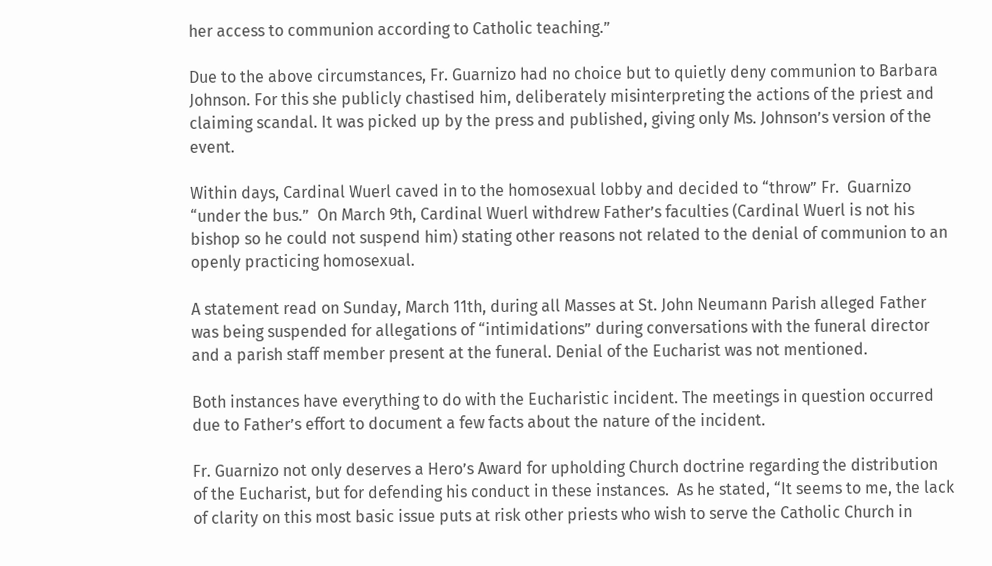her access to communion according to Catholic teaching.”

Due to the above circumstances, Fr. Guarnizo had no choice but to quietly deny communion to Barbara Johnson. For this she publicly chastised him, deliberately misinterpreting the actions of the priest and claiming scandal. It was picked up by the press and published, giving only Ms. Johnson’s version of the event.

Within days, Cardinal Wuerl caved in to the homosexual lobby and decided to “throw” Fr.  Guarnizo “under the bus.”  On March 9th, Cardinal Wuerl withdrew Father’s faculties (Cardinal Wuerl is not his bishop so he could not suspend him) stating other reasons not related to the denial of communion to an openly practicing homosexual.

A statement read on Sunday, March 11th, during all Masses at St. John Neumann Parish alleged Father was being suspended for allegations of “intimidations” during conversations with the funeral director and a parish staff member present at the funeral. Denial of the Eucharist was not mentioned.

Both instances have everything to do with the Eucharistic incident. The meetings in question occurred due to Father’s effort to document a few facts about the nature of the incident.

Fr. Guarnizo not only deserves a Hero’s Award for upholding Church doctrine regarding the distribution of the Eucharist, but for defending his conduct in these instances.  As he stated, “It seems to me, the lack of clarity on this most basic issue puts at risk other priests who wish to serve the Catholic Church in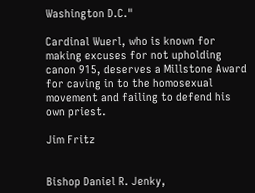Washington D.C."

Cardinal Wuerl, who is known for making excuses for not upholding canon 915, deserves a Millstone Award for caving in to the homosexual movement and failing to defend his own priest.

Jim Fritz


Bishop Daniel R. Jenky,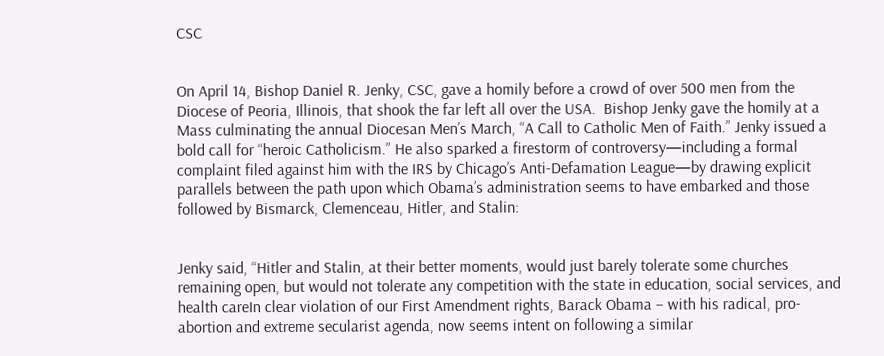CSC


On April 14, Bishop Daniel R. Jenky, CSC, gave a homily before a crowd of over 500 men from the Diocese of Peoria, Illinois, that shook the far left all over the USA.  Bishop Jenky gave the homily at a Mass culminating the annual Diocesan Men’s March, “A Call to Catholic Men of Faith.” Jenky issued a bold call for “heroic Catholicism.” He also sparked a firestorm of controversy—including a formal complaint filed against him with the IRS by Chicago’s Anti-Defamation League—by drawing explicit parallels between the path upon which Obama’s administration seems to have embarked and those followed by Bismarck, Clemenceau, Hitler, and Stalin:


Jenky said, “Hitler and Stalin, at their better moments, would just barely tolerate some churches remaining open, but would not tolerate any competition with the state in education, social services, and health careIn clear violation of our First Amendment rights, Barack Obama – with his radical, pro-abortion and extreme secularist agenda, now seems intent on following a similar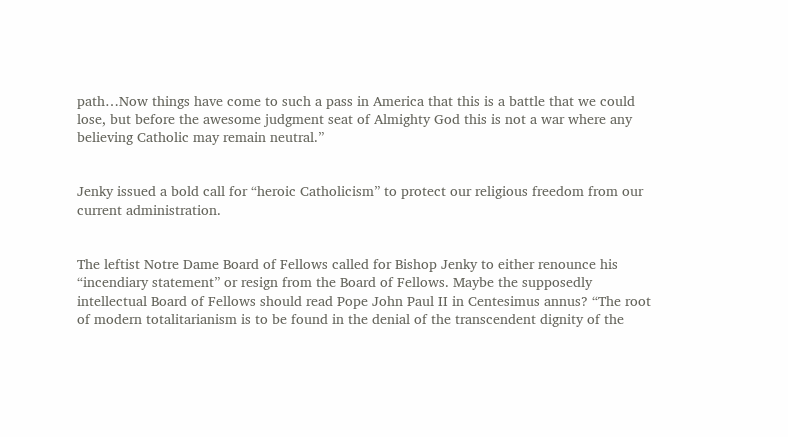path…Now things have come to such a pass in America that this is a battle that we could lose, but before the awesome judgment seat of Almighty God this is not a war where any believing Catholic may remain neutral.”


Jenky issued a bold call for “heroic Catholicism” to protect our religious freedom from our current administration.


The leftist Notre Dame Board of Fellows called for Bishop Jenky to either renounce his “incendiary statement” or resign from the Board of Fellows. Maybe the supposedly intellectual Board of Fellows should read Pope John Paul II in Centesimus annus? “The root of modern totalitarianism is to be found in the denial of the transcendent dignity of the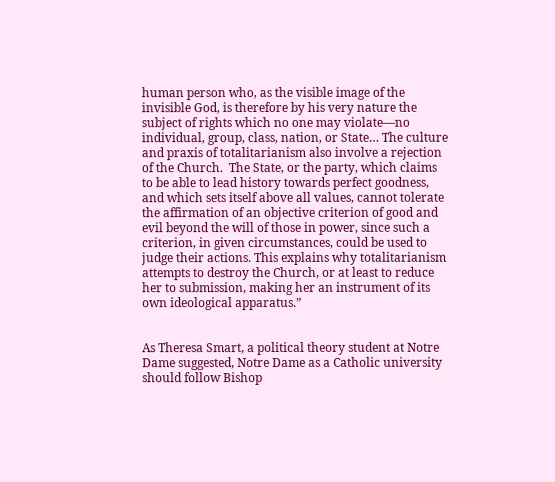human person who, as the visible image of the invisible God, is therefore by his very nature the subject of rights which no one may violate—no individual, group, class, nation, or State… The culture and praxis of totalitarianism also involve a rejection of the Church.  The State, or the party, which claims to be able to lead history towards perfect goodness, and which sets itself above all values, cannot tolerate the affirmation of an objective criterion of good and evil beyond the will of those in power, since such a criterion, in given circumstances, could be used to judge their actions. This explains why totalitarianism attempts to destroy the Church, or at least to reduce her to submission, making her an instrument of its own ideological apparatus.”


As Theresa Smart, a political theory student at Notre Dame suggested, Notre Dame as a Catholic university should follow Bishop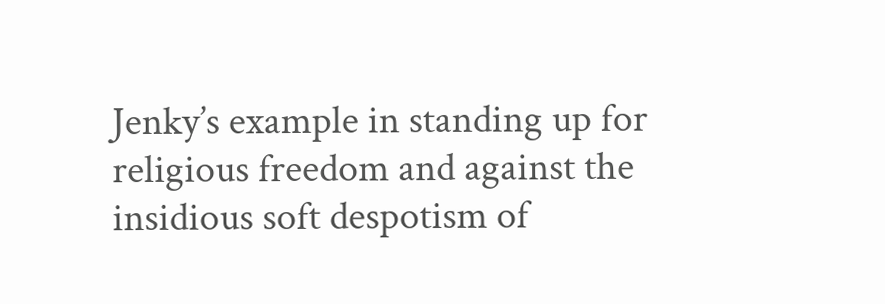Jenky’s example in standing up for religious freedom and against the insidious soft despotism of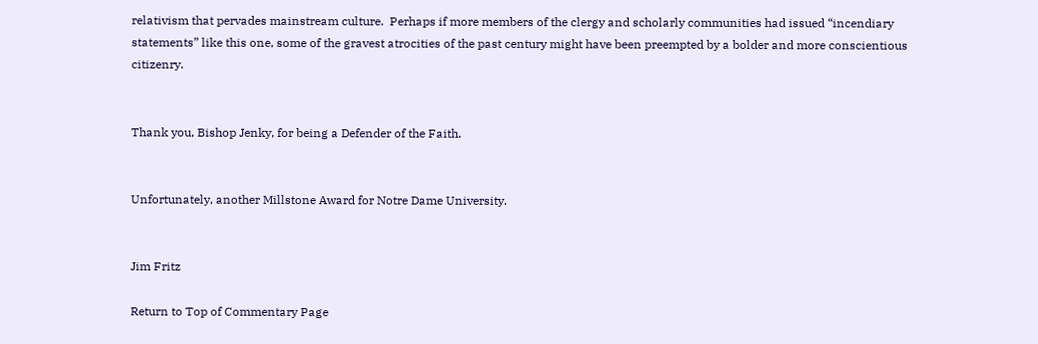relativism that pervades mainstream culture.  Perhaps if more members of the clergy and scholarly communities had issued “incendiary statements” like this one, some of the gravest atrocities of the past century might have been preempted by a bolder and more conscientious citizenry.


Thank you, Bishop Jenky, for being a Defender of the Faith.


Unfortunately, another Millstone Award for Notre Dame University.


Jim Fritz

Return to Top of Commentary Page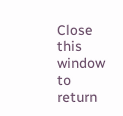Close this window to return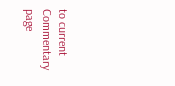to current Commentary page